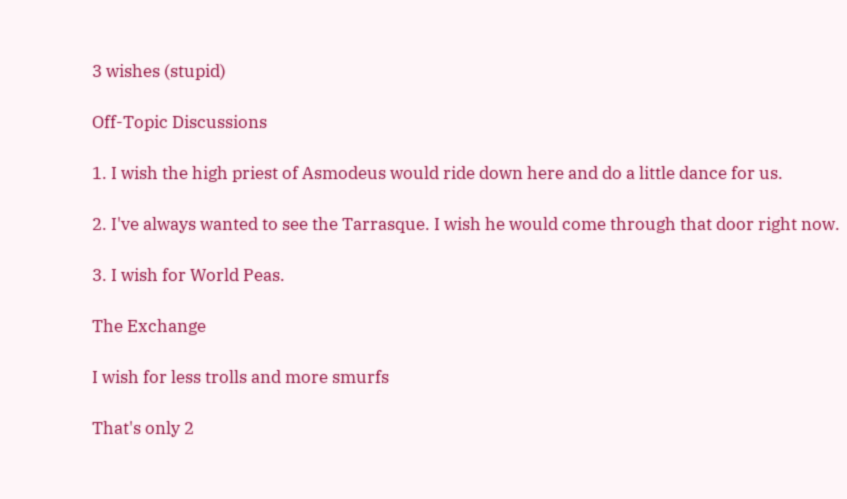3 wishes (stupid)

Off-Topic Discussions

1. I wish the high priest of Asmodeus would ride down here and do a little dance for us.

2. I've always wanted to see the Tarrasque. I wish he would come through that door right now.

3. I wish for World Peas.

The Exchange

I wish for less trolls and more smurfs

That's only 2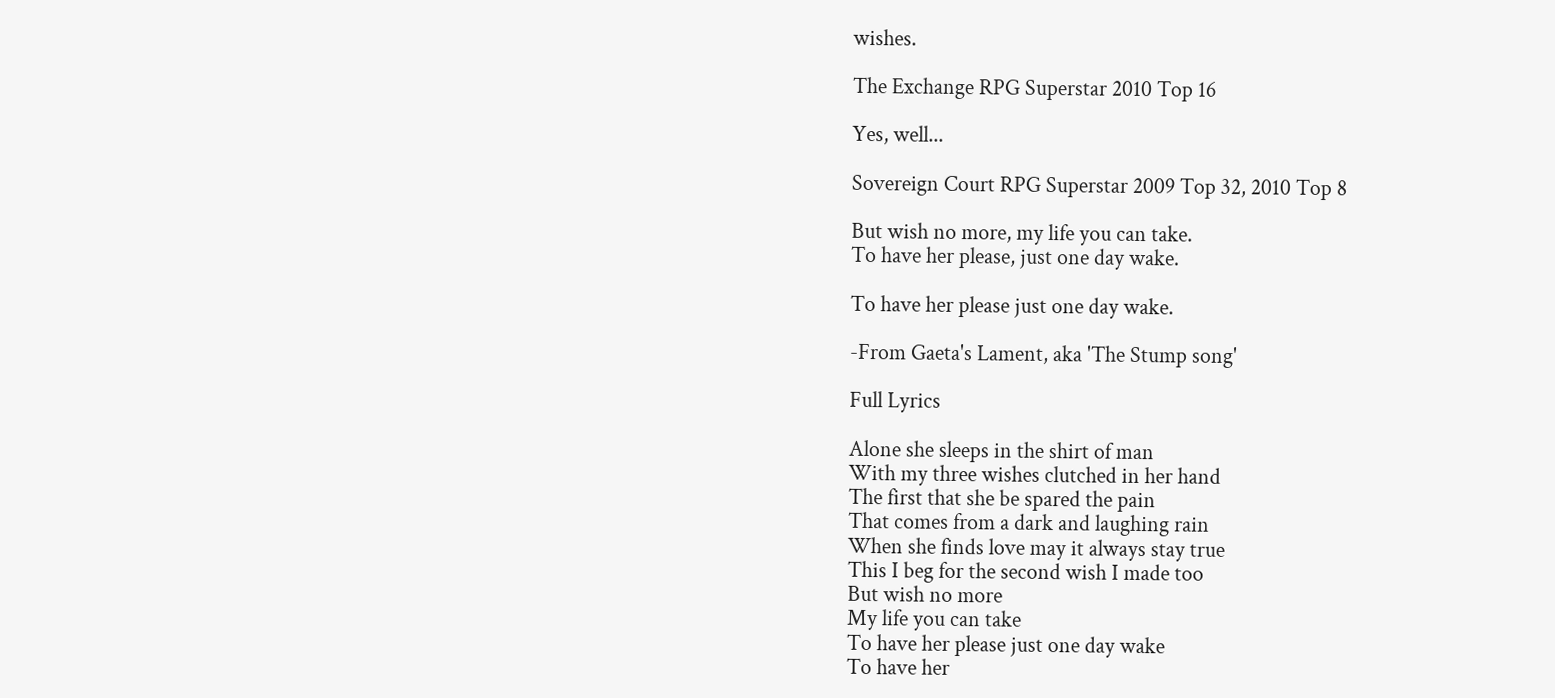wishes.

The Exchange RPG Superstar 2010 Top 16

Yes, well...

Sovereign Court RPG Superstar 2009 Top 32, 2010 Top 8

But wish no more, my life you can take.
To have her please, just one day wake.

To have her please just one day wake.

-From Gaeta's Lament, aka 'The Stump song'

Full Lyrics

Alone she sleeps in the shirt of man
With my three wishes clutched in her hand
The first that she be spared the pain
That comes from a dark and laughing rain
When she finds love may it always stay true
This I beg for the second wish I made too
But wish no more
My life you can take
To have her please just one day wake
To have her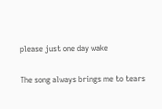please just one day wake

The song always brings me to tears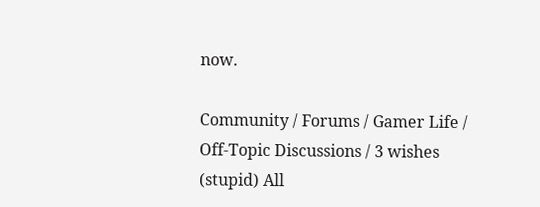now.

Community / Forums / Gamer Life / Off-Topic Discussions / 3 wishes (stupid) All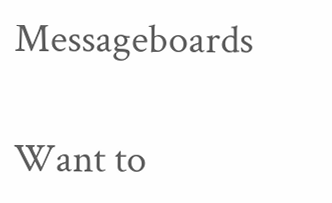Messageboards

Want to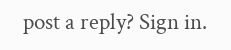post a reply? Sign in.